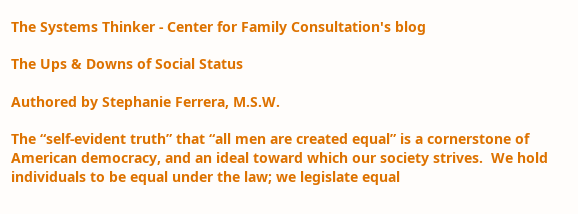The Systems Thinker - Center for Family Consultation's blog

The Ups & Downs of Social Status

Authored by Stephanie Ferrera, M.S.W.

The “self-evident truth” that “all men are created equal” is a cornerstone of American democracy, and an ideal toward which our society strives.  We hold individuals to be equal under the law; we legislate equal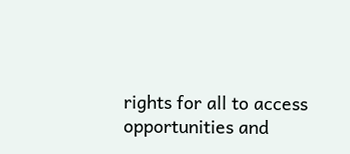rights for all to access opportunities and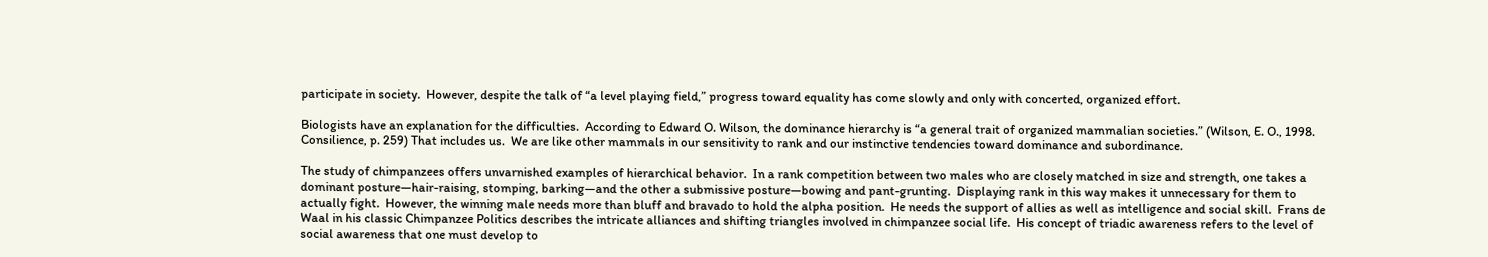participate in society.  However, despite the talk of “a level playing field,” progress toward equality has come slowly and only with concerted, organized effort.

Biologists have an explanation for the difficulties.  According to Edward O. Wilson, the dominance hierarchy is “a general trait of organized mammalian societies.” (Wilson, E. O., 1998.  Consilience, p. 259) That includes us.  We are like other mammals in our sensitivity to rank and our instinctive tendencies toward dominance and subordinance.

The study of chimpanzees offers unvarnished examples of hierarchical behavior.  In a rank competition between two males who are closely matched in size and strength, one takes a dominant posture—hair-raising, stomping, barking—and the other a submissive posture—bowing and pant-grunting.  Displaying rank in this way makes it unnecessary for them to actually fight.  However, the winning male needs more than bluff and bravado to hold the alpha position.  He needs the support of allies as well as intelligence and social skill.  Frans de Waal in his classic Chimpanzee Politics describes the intricate alliances and shifting triangles involved in chimpanzee social life.  His concept of triadic awareness refers to the level of social awareness that one must develop to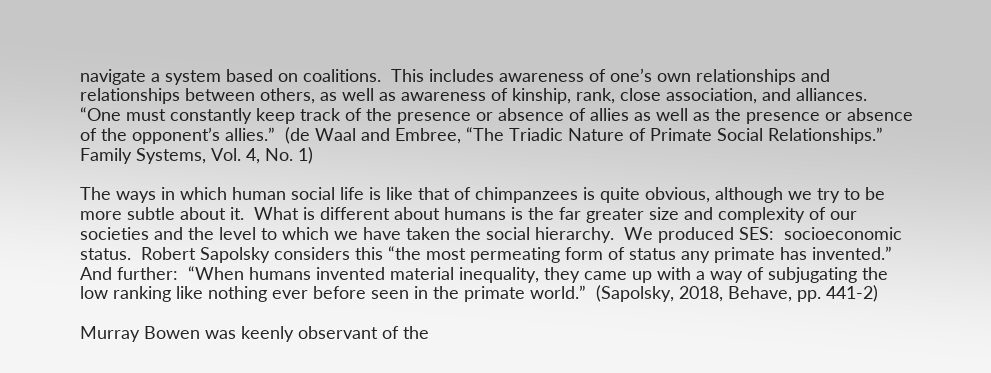navigate a system based on coalitions.  This includes awareness of one’s own relationships and relationships between others, as well as awareness of kinship, rank, close association, and alliances.  “One must constantly keep track of the presence or absence of allies as well as the presence or absence of the opponent’s allies.”  (de Waal and Embree, “The Triadic Nature of Primate Social Relationships.”  Family Systems, Vol. 4, No. 1)

The ways in which human social life is like that of chimpanzees is quite obvious, although we try to be more subtle about it.  What is different about humans is the far greater size and complexity of our societies and the level to which we have taken the social hierarchy.  We produced SES:  socioeconomic status.  Robert Sapolsky considers this “the most permeating form of status any primate has invented.”  And further:  “When humans invented material inequality, they came up with a way of subjugating the low ranking like nothing ever before seen in the primate world.”  (Sapolsky, 2018, Behave, pp. 441-2)

Murray Bowen was keenly observant of the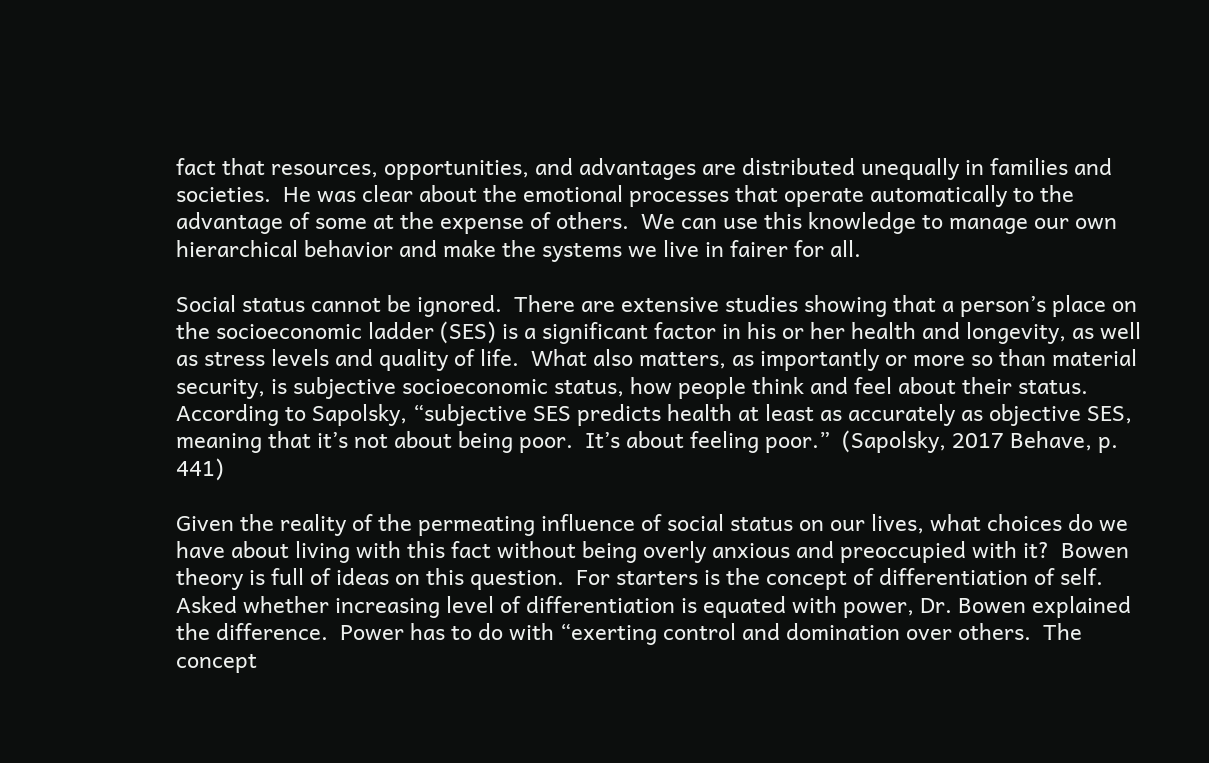fact that resources, opportunities, and advantages are distributed unequally in families and societies.  He was clear about the emotional processes that operate automatically to the advantage of some at the expense of others.  We can use this knowledge to manage our own hierarchical behavior and make the systems we live in fairer for all.

Social status cannot be ignored.  There are extensive studies showing that a person’s place on the socioeconomic ladder (SES) is a significant factor in his or her health and longevity, as well as stress levels and quality of life.  What also matters, as importantly or more so than material security, is subjective socioeconomic status, how people think and feel about their status.  According to Sapolsky, “subjective SES predicts health at least as accurately as objective SES, meaning that it’s not about being poor.  It’s about feeling poor.”  (Sapolsky, 2017 Behave, p. 441)

Given the reality of the permeating influence of social status on our lives, what choices do we have about living with this fact without being overly anxious and preoccupied with it?  Bowen theory is full of ideas on this question.  For starters is the concept of differentiation of self.  Asked whether increasing level of differentiation is equated with power, Dr. Bowen explained the difference.  Power has to do with “exerting control and domination over others.  The concept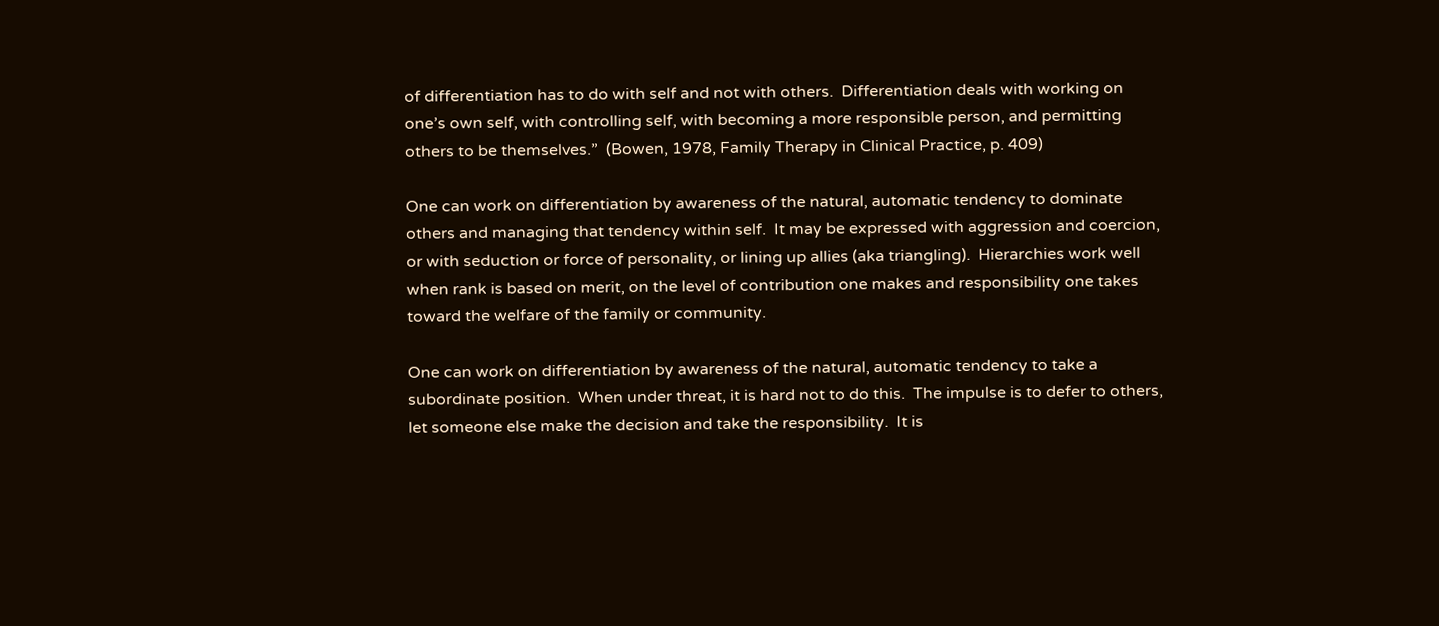of differentiation has to do with self and not with others.  Differentiation deals with working on one’s own self, with controlling self, with becoming a more responsible person, and permitting others to be themselves.”  (Bowen, 1978, Family Therapy in Clinical Practice, p. 409)

One can work on differentiation by awareness of the natural, automatic tendency to dominate others and managing that tendency within self.  It may be expressed with aggression and coercion, or with seduction or force of personality, or lining up allies (aka triangling).  Hierarchies work well when rank is based on merit, on the level of contribution one makes and responsibility one takes toward the welfare of the family or community.

One can work on differentiation by awareness of the natural, automatic tendency to take a subordinate position.  When under threat, it is hard not to do this.  The impulse is to defer to others, let someone else make the decision and take the responsibility.  It is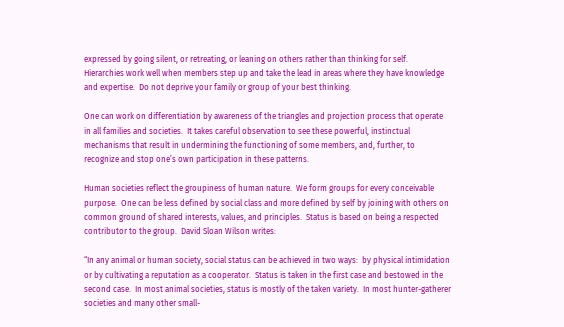expressed by going silent, or retreating, or leaning on others rather than thinking for self.  Hierarchies work well when members step up and take the lead in areas where they have knowledge and expertise.  Do not deprive your family or group of your best thinking.

One can work on differentiation by awareness of the triangles and projection process that operate in all families and societies.  It takes careful observation to see these powerful, instinctual mechanisms that result in undermining the functioning of some members, and, further, to recognize and stop one’s own participation in these patterns.

Human societies reflect the groupiness of human nature.  We form groups for every conceivable purpose.  One can be less defined by social class and more defined by self by joining with others on common ground of shared interests, values, and principles.  Status is based on being a respected contributor to the group.  David Sloan Wilson writes:

“In any animal or human society, social status can be achieved in two ways:  by physical intimidation or by cultivating a reputation as a cooperator.  Status is taken in the first case and bestowed in the second case.  In most animal societies, status is mostly of the taken variety.  In most hunter-gatherer societies and many other small-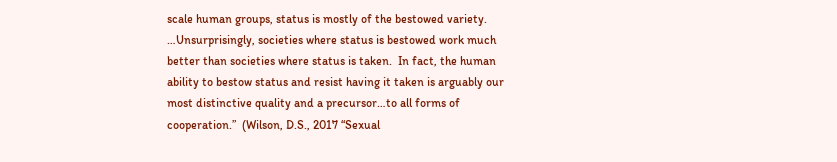scale human groups, status is mostly of the bestowed variety. …Unsurprisingly, societies where status is bestowed work much better than societies where status is taken.  In fact, the human ability to bestow status and resist having it taken is arguably our most distinctive quality and a precursor…to all forms of cooperation.”  (Wilson, D.S., 2017 “Sexual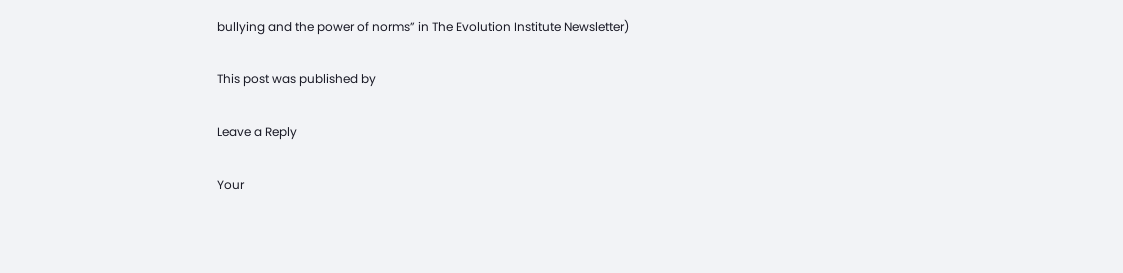bullying and the power of norms” in The Evolution Institute Newsletter)

This post was published by

Leave a Reply

Your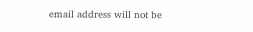email address will not be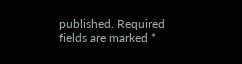published. Required fields are marked *